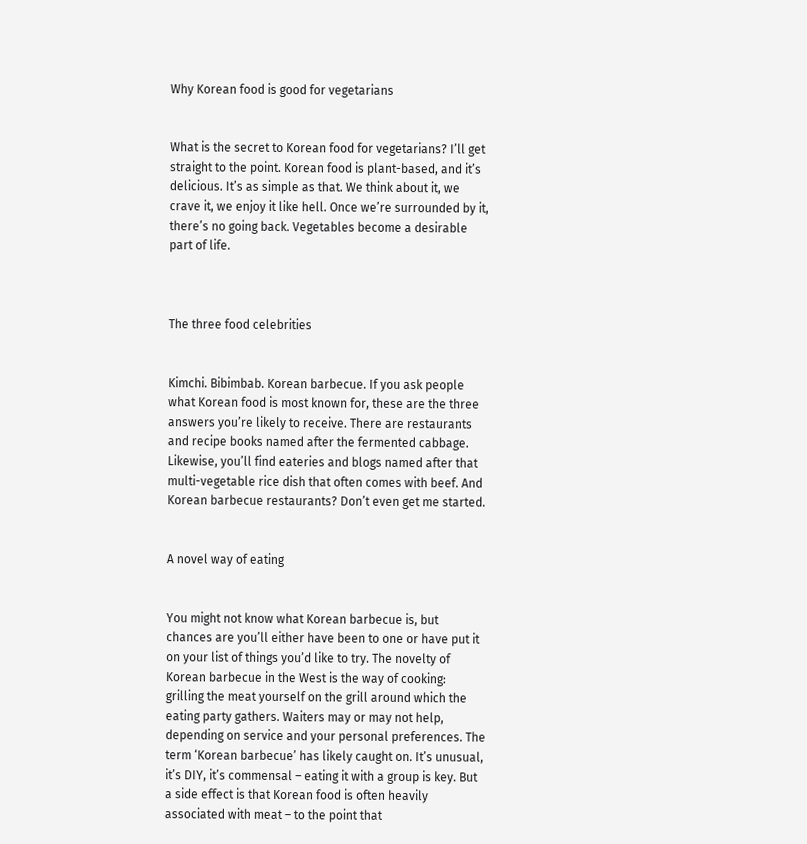Why Korean food is good for vegetarians


What is the secret to Korean food for vegetarians? I’ll get straight to the point. Korean food is plant-based, and it’s delicious. It’s as simple as that. We think about it, we crave it, we enjoy it like hell. Once we’re surrounded by it, there’s no going back. Vegetables become a desirable part of life.



The three food celebrities


Kimchi. Bibimbab. Korean barbecue. If you ask people what Korean food is most known for, these are the three answers you’re likely to receive. There are restaurants and recipe books named after the fermented cabbage. Likewise, you’ll find eateries and blogs named after that multi-vegetable rice dish that often comes with beef. And Korean barbecue restaurants? Don’t even get me started.


A novel way of eating


You might not know what Korean barbecue is, but chances are you’ll either have been to one or have put it on your list of things you’d like to try. The novelty of Korean barbecue in the West is the way of cooking: grilling the meat yourself on the grill around which the eating party gathers. Waiters may or may not help, depending on service and your personal preferences. The term ‘Korean barbecue’ has likely caught on. It’s unusual, it’s DIY, it’s commensal – eating it with a group is key. But a side effect is that Korean food is often heavily associated with meat – to the point that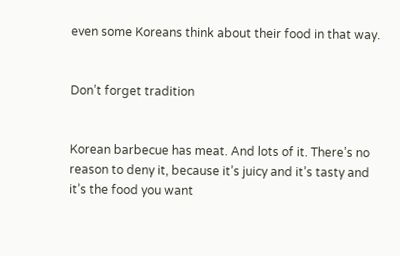even some Koreans think about their food in that way.


Don’t forget tradition


Korean barbecue has meat. And lots of it. There’s no reason to deny it, because it’s juicy and it’s tasty and it’s the food you want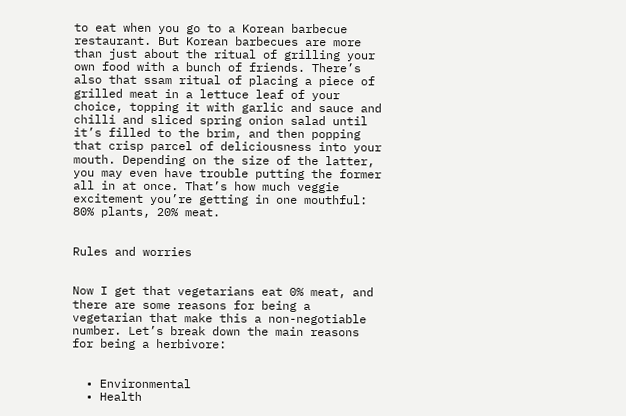to eat when you go to a Korean barbecue restaurant. But Korean barbecues are more than just about the ritual of grilling your own food with a bunch of friends. There’s also that ssam ritual of placing a piece of grilled meat in a lettuce leaf of your choice, topping it with garlic and sauce and chilli and sliced spring onion salad until it’s filled to the brim, and then popping that crisp parcel of deliciousness into your mouth. Depending on the size of the latter, you may even have trouble putting the former all in at once. That’s how much veggie excitement you’re getting in one mouthful: 80% plants, 20% meat.


Rules and worries


Now I get that vegetarians eat 0% meat, and there are some reasons for being a vegetarian that make this a non-negotiable number. Let’s break down the main reasons for being a herbivore:


  • Environmental
  • Health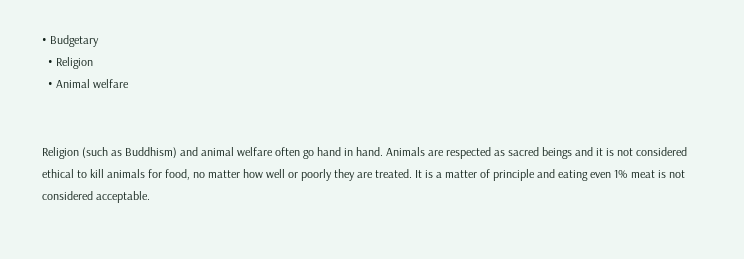• Budgetary
  • Religion
  • Animal welfare


Religion (such as Buddhism) and animal welfare often go hand in hand. Animals are respected as sacred beings and it is not considered ethical to kill animals for food, no matter how well or poorly they are treated. It is a matter of principle and eating even 1% meat is not considered acceptable.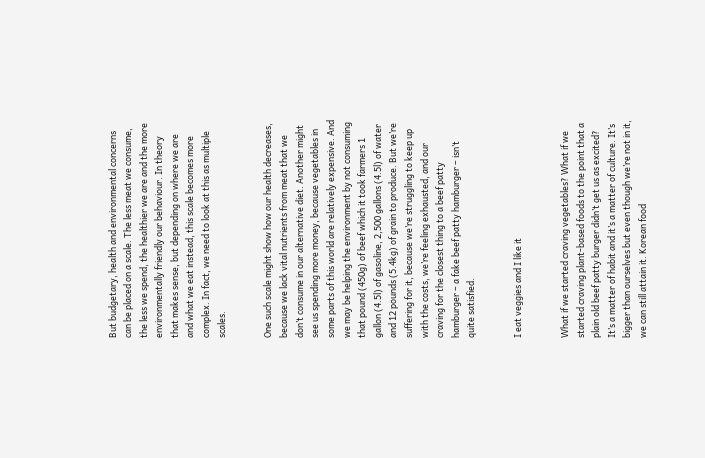But budgetary, health and environmental concerns can be placed on a scale. The less meat we consume, the less we spend, the healthier we are and the more environmentally friendly our behaviour. In theory that makes sense, but depending on where we are and what we eat instead, this scale becomes more complex. In fact, we need to look at this as multiple scales.


One such scale might show how our health decreases, because we lack vital nutrients from meat that we don’t consume in our alternative diet. Another might see us spending more money, because vegetables in some parts of this world are relatively expensive. And we may be helping the environment by not consuming that pound (450g) of beef which it took farmers 1 gallon (4.5l) of gasoline, 2,500 gallons (4.5l) of water and 12 pounds (5.4kg) of grain to produce. But we’re suffering for it, because we’re struggling to keep up with the costs, we’re feeling exhausted, and our craving for the closest thing to a beef patty hamburger – a fake beef patty hamburger – isn’t quite satisfied.


I eat veggies and I like it


What if we started craving vegetables? What if we started craving plant-based foods to the point that a plain old beef patty burger didn’t get us as excited? It’s a matter of habit and it’s a matter of culture. It’s bigger than ourselves but even though we’re not in it, we can still attain it. Korean food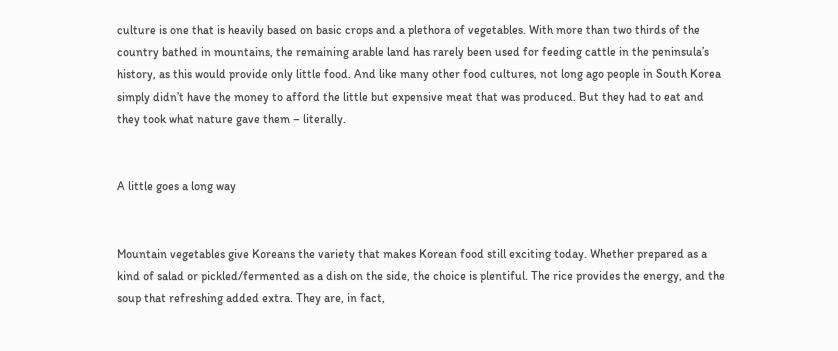culture is one that is heavily based on basic crops and a plethora of vegetables. With more than two thirds of the country bathed in mountains, the remaining arable land has rarely been used for feeding cattle in the peninsula’s history, as this would provide only little food. And like many other food cultures, not long ago people in South Korea simply didn’t have the money to afford the little but expensive meat that was produced. But they had to eat and they took what nature gave them – literally.


A little goes a long way


Mountain vegetables give Koreans the variety that makes Korean food still exciting today. Whether prepared as a kind of salad or pickled/fermented as a dish on the side, the choice is plentiful. The rice provides the energy, and the soup that refreshing added extra. They are, in fact,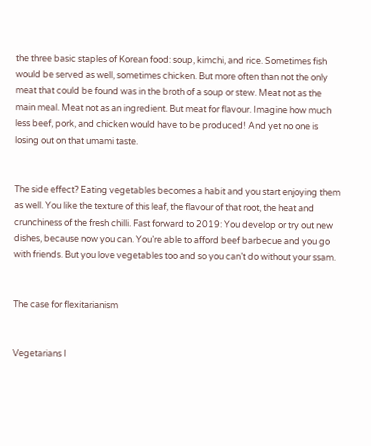the three basic staples of Korean food: soup, kimchi, and rice. Sometimes fish would be served as well, sometimes chicken. But more often than not the only meat that could be found was in the broth of a soup or stew. Meat not as the main meal. Meat not as an ingredient. But meat for flavour. Imagine how much less beef, pork, and chicken would have to be produced! And yet no one is losing out on that umami taste.


The side effect? Eating vegetables becomes a habit and you start enjoying them as well. You like the texture of this leaf, the flavour of that root, the heat and crunchiness of the fresh chilli. Fast forward to 2019: You develop or try out new dishes, because now you can. You’re able to afford beef barbecue and you go with friends. But you love vegetables too and so you can’t do without your ssam.


The case for flexitarianism


Vegetarians I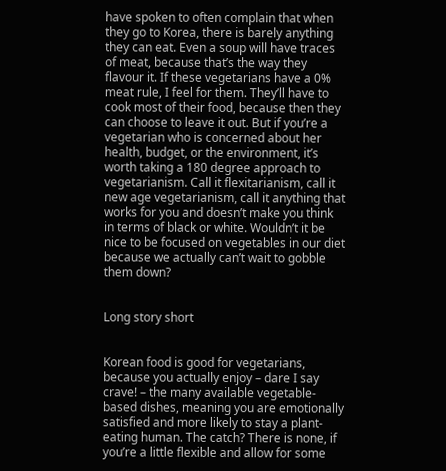have spoken to often complain that when they go to Korea, there is barely anything they can eat. Even a soup will have traces of meat, because that’s the way they flavour it. If these vegetarians have a 0% meat rule, I feel for them. They’ll have to cook most of their food, because then they can choose to leave it out. But if you’re a vegetarian who is concerned about her health, budget, or the environment, it’s worth taking a 180 degree approach to vegetarianism. Call it flexitarianism, call it new age vegetarianism, call it anything that works for you and doesn’t make you think in terms of black or white. Wouldn’t it be nice to be focused on vegetables in our diet because we actually can’t wait to gobble them down?


Long story short


Korean food is good for vegetarians, because you actually enjoy – dare I say crave! – the many available vegetable-based dishes, meaning you are emotionally satisfied and more likely to stay a plant-eating human. The catch? There is none, if you’re a little flexible and allow for some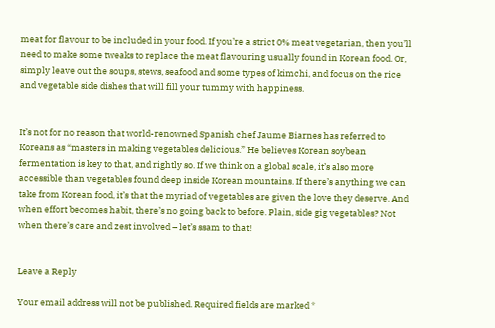meat for flavour to be included in your food. If you’re a strict 0% meat vegetarian, then you’ll need to make some tweaks to replace the meat flavouring usually found in Korean food. Or, simply leave out the soups, stews, seafood and some types of kimchi, and focus on the rice and vegetable side dishes that will fill your tummy with happiness.


It’s not for no reason that world-renowned Spanish chef Jaume Biarnes has referred to Koreans as “masters in making vegetables delicious.” He believes Korean soybean fermentation is key to that, and rightly so. If we think on a global scale, it’s also more accessible than vegetables found deep inside Korean mountains. If there’s anything we can take from Korean food, it’s that the myriad of vegetables are given the love they deserve. And when effort becomes habit, there’s no going back to before. Plain, side gig vegetables? Not when there’s care and zest involved – let’s ssam to that!


Leave a Reply

Your email address will not be published. Required fields are marked *